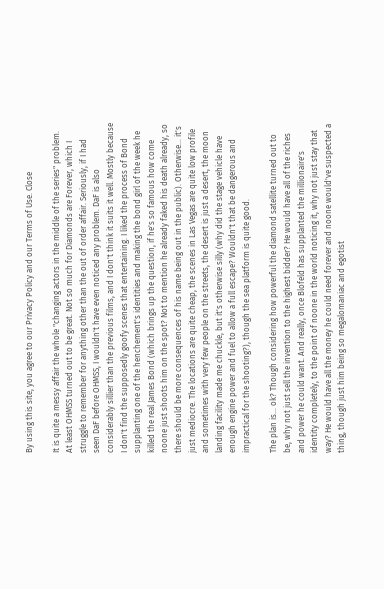By using this site, you agree to our Privacy Policy and our Terms of Use. Close

It is quite a messy affair the whole "changing actors in the middle of the series" problem. At least OHMSS turned out to be great. Not so much for Diamonds are Forever, which I struggle to remember for anything other than the out of order affair. Seriously, if I had seen DaF before OHMSS, I wouldn't have even noticed any problem. DaF is also considerably sillier than the previous films, and I don't think it suits it well. Mostly because I don't find the supposedly goofy scenes that entertaining. I liked the process of Bond supplanting one of the henchement's identities and making the bond girl of the week he killed the real James Bond (which brings up the question, if he's so famous how come noone just shoots him on the spot? Not to mention he already faked his death already, so there should be more consequences of his name being out in the public). Otherwise... it's just mediocre. The locations are quite cheap, the scenes in Las Vegas are quite low profile and sometimes with very few people on the streets, the desert is just a desert, the moon landing facility made me chuckle, but it's otherwise silly (why did the stage vehicle have enough engine power and fuel to allow a full escape? Wouldn't that be dangerous and impractical for the shooting?), though the sea platform is quite good.

The plan is... ok? Though considering how powerful the diamond satellite turned out to be, why not just sell the invention to the highest bidder? He would have all of the riches and power he could want. And really, once Blofeld has supplanted the millionaire's identity completely, to the point of noone in the world noticing it, why not just stay that way? He would have all the money he could need forever and noone would've suspected a thing, though just him being so megalomaniac and egotist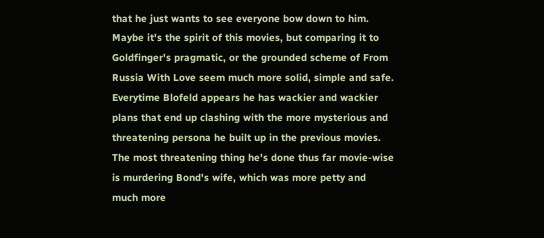that he just wants to see everyone bow down to him. Maybe it's the spirit of this movies, but comparing it to Goldfinger's pragmatic, or the grounded scheme of From Russia With Love seem much more solid, simple and safe. Everytime Blofeld appears he has wackier and wackier plans that end up clashing with the more mysterious and threatening persona he built up in the previous movies. The most threatening thing he's done thus far movie-wise is murdering Bond's wife, which was more petty and much more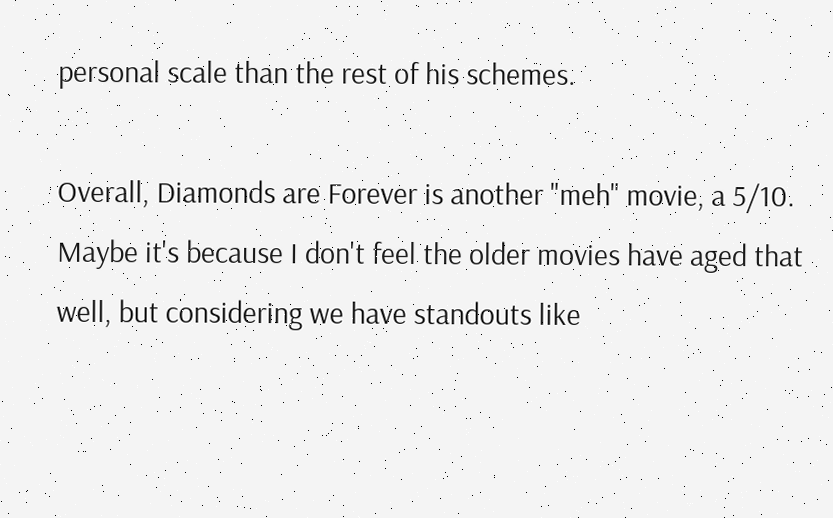personal scale than the rest of his schemes.

Overall, Diamonds are Forever is another "meh" movie, a 5/10. Maybe it's because I don't feel the older movies have aged that well, but considering we have standouts like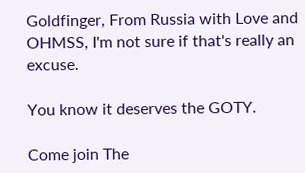Goldfinger, From Russia with Love and OHMSS, I'm not sure if that's really an excuse.

You know it deserves the GOTY.

Come join The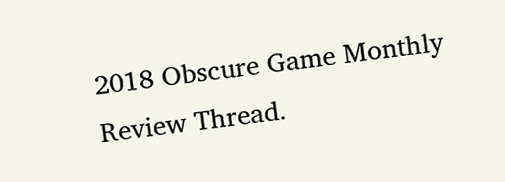2018 Obscure Game Monthly Review Thread.